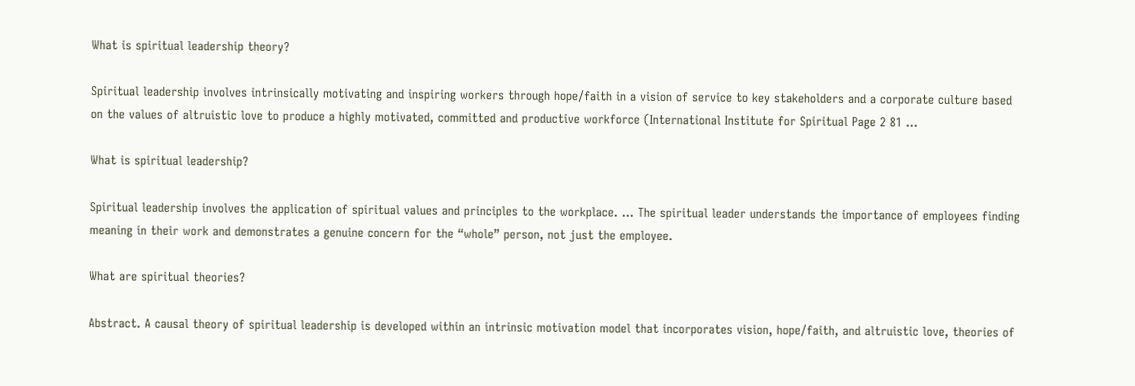What is spiritual leadership theory?

Spiritual leadership involves intrinsically motivating and inspiring workers through hope/faith in a vision of service to key stakeholders and a corporate culture based on the values of altruistic love to produce a highly motivated, committed and productive workforce (International Institute for Spiritual Page 2 81 …

What is spiritual leadership?

Spiritual leadership involves the application of spiritual values and principles to the workplace. … The spiritual leader understands the importance of employees finding meaning in their work and demonstrates a genuine concern for the “whole” person, not just the employee.

What are spiritual theories?

Abstract. A causal theory of spiritual leadership is developed within an intrinsic motivation model that incorporates vision, hope/faith, and altruistic love, theories of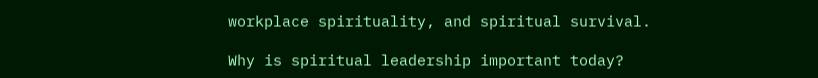workplace spirituality, and spiritual survival.

Why is spiritual leadership important today?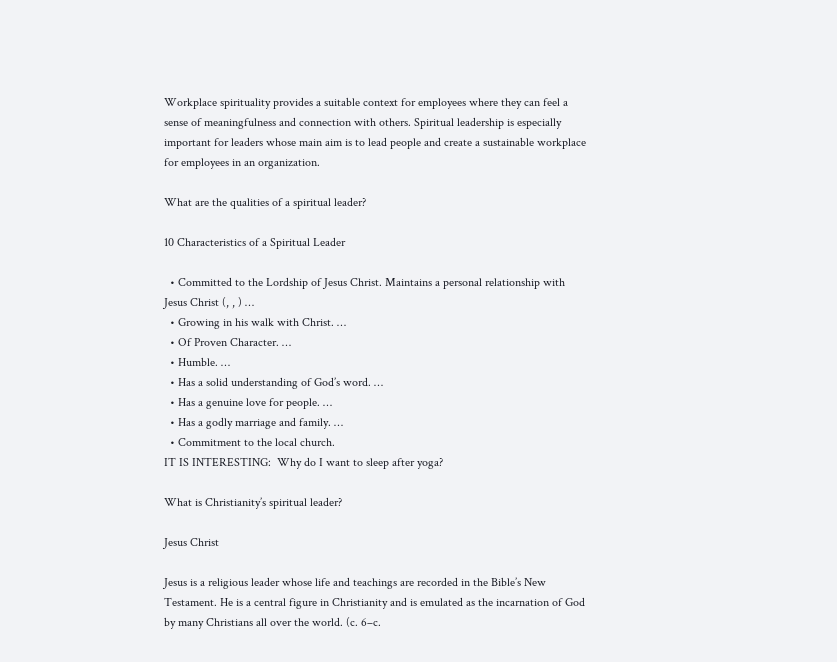Workplace spirituality provides a suitable context for employees where they can feel a sense of meaningfulness and connection with others. Spiritual leadership is especially important for leaders whose main aim is to lead people and create a sustainable workplace for employees in an organization.

What are the qualities of a spiritual leader?

10 Characteristics of a Spiritual Leader

  • Committed to the Lordship of Jesus Christ. Maintains a personal relationship with Jesus Christ (, , ) …
  • Growing in his walk with Christ. …
  • Of Proven Character. …
  • Humble. …
  • Has a solid understanding of God’s word. …
  • Has a genuine love for people. …
  • Has a godly marriage and family. …
  • Commitment to the local church.
IT IS INTERESTING:  Why do I want to sleep after yoga?

What is Christianity’s spiritual leader?

Jesus Christ

Jesus is a religious leader whose life and teachings are recorded in the Bible’s New Testament. He is a central figure in Christianity and is emulated as the incarnation of God by many Christians all over the world. (c. 6–c.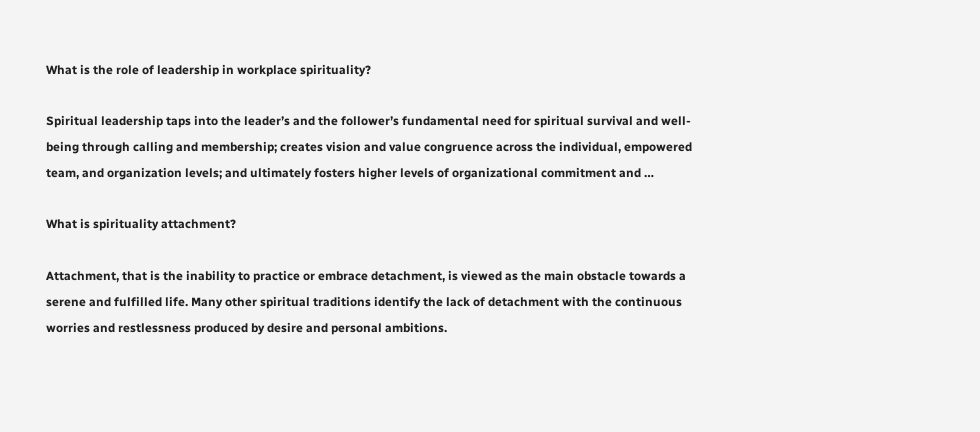What is the role of leadership in workplace spirituality?

Spiritual leadership taps into the leader’s and the follower’s fundamental need for spiritual survival and well-being through calling and membership; creates vision and value congruence across the individual, empowered team, and organization levels; and ultimately fosters higher levels of organizational commitment and …

What is spirituality attachment?

Attachment, that is the inability to practice or embrace detachment, is viewed as the main obstacle towards a serene and fulfilled life. Many other spiritual traditions identify the lack of detachment with the continuous worries and restlessness produced by desire and personal ambitions.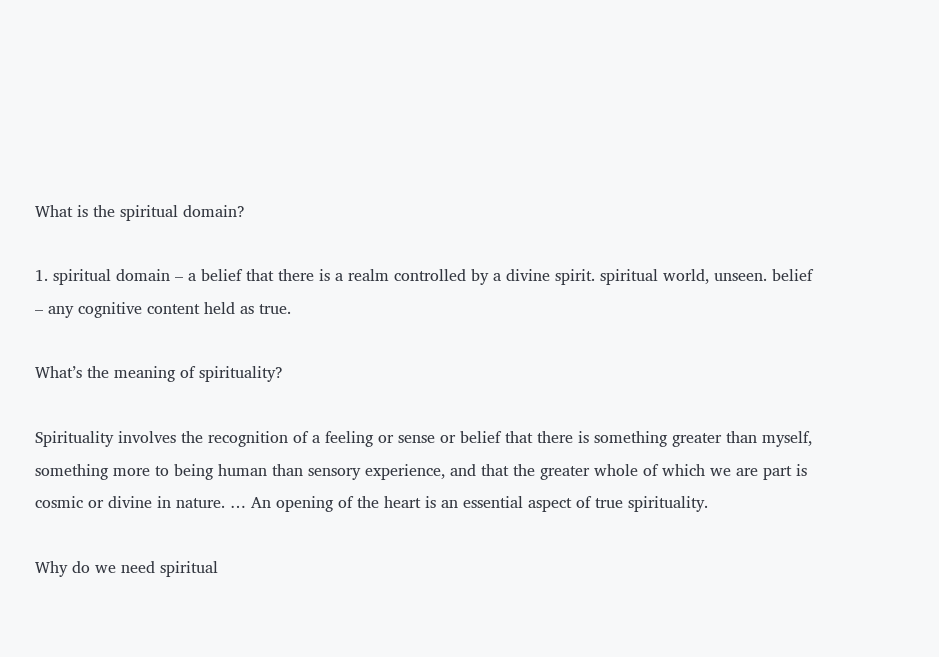What is the spiritual domain?

1. spiritual domain – a belief that there is a realm controlled by a divine spirit. spiritual world, unseen. belief – any cognitive content held as true.

What’s the meaning of spirituality?

Spirituality involves the recognition of a feeling or sense or belief that there is something greater than myself, something more to being human than sensory experience, and that the greater whole of which we are part is cosmic or divine in nature. … An opening of the heart is an essential aspect of true spirituality.

Why do we need spiritual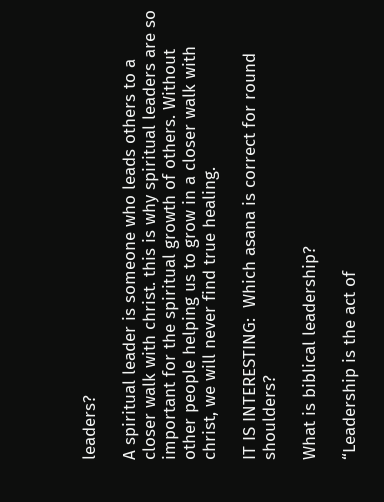leaders?

A spiritual leader is someone who leads others to a closer walk with christ. this is why spiritual leaders are so important for the spiritual growth of others. Without other people helping us to grow in a closer walk with christ, we will never find true healing.

IT IS INTERESTING:  Which asana is correct for round shoulders?

What is biblical leadership?

“Leadership is the act of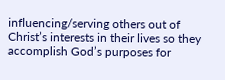influencing/serving others out of Christ’s interests in their lives so they accomplish God’s purposes for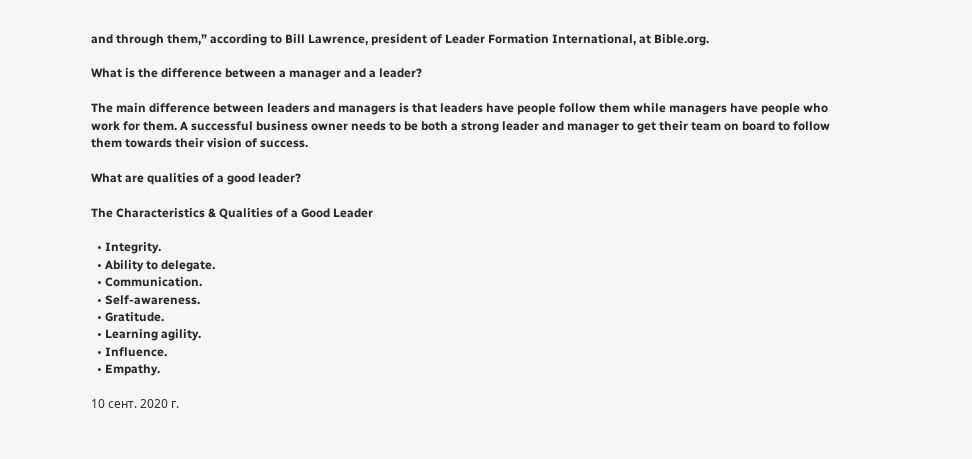and through them,” according to Bill Lawrence, president of Leader Formation International, at Bible.org.

What is the difference between a manager and a leader?

The main difference between leaders and managers is that leaders have people follow them while managers have people who work for them. A successful business owner needs to be both a strong leader and manager to get their team on board to follow them towards their vision of success.

What are qualities of a good leader?

The Characteristics & Qualities of a Good Leader

  • Integrity.
  • Ability to delegate.
  • Communication.
  • Self-awareness.
  • Gratitude.
  • Learning agility.
  • Influence.
  • Empathy.

10 сент. 2020 г.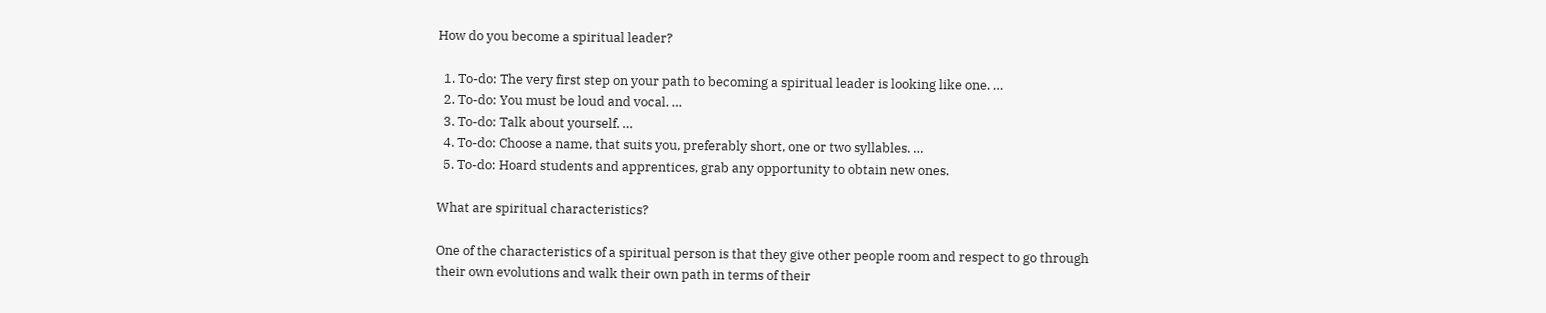How do you become a spiritual leader?

  1. To-do: The very first step on your path to becoming a spiritual leader is looking like one. …
  2. To-do: You must be loud and vocal. …
  3. To-do: Talk about yourself. …
  4. To-do: Choose a name, that suits you, preferably short, one or two syllables. …
  5. To-do: Hoard students and apprentices, grab any opportunity to obtain new ones.

What are spiritual characteristics?

One of the characteristics of a spiritual person is that they give other people room and respect to go through their own evolutions and walk their own path in terms of their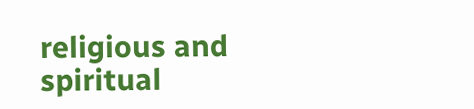religious and spiritual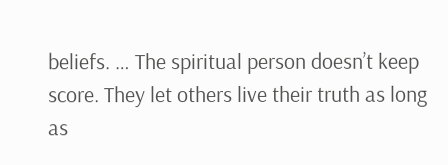beliefs. … The spiritual person doesn’t keep score. They let others live their truth as long as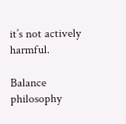it’s not actively harmful.

Balance philosophy